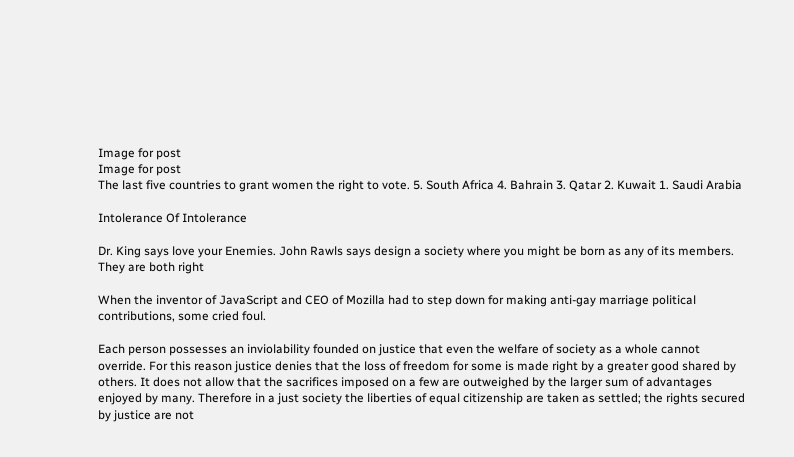Image for post
Image for post
The last five countries to grant women the right to vote. 5. South Africa 4. Bahrain 3. Qatar 2. Kuwait 1. Saudi Arabia

Intolerance Of Intolerance

Dr. King says love your Enemies. John Rawls says design a society where you might be born as any of its members. They are both right

When the inventor of JavaScript and CEO of Mozilla had to step down for making anti-gay marriage political contributions, some cried foul.

Each person possesses an inviolability founded on justice that even the welfare of society as a whole cannot override. For this reason justice denies that the loss of freedom for some is made right by a greater good shared by others. It does not allow that the sacrifices imposed on a few are outweighed by the larger sum of advantages enjoyed by many. Therefore in a just society the liberties of equal citizenship are taken as settled; the rights secured by justice are not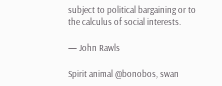subject to political bargaining or to the calculus of social interests.

— John Rawls

Spirit animal @bonobos, swan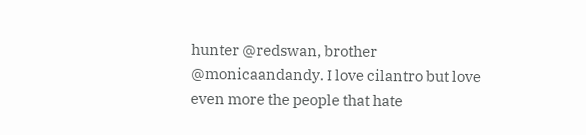hunter @redswan, brother @monicaandandy. I love cilantro but love even more the people that hate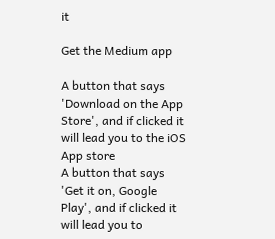it

Get the Medium app

A button that says 'Download on the App Store', and if clicked it will lead you to the iOS App store
A button that says 'Get it on, Google Play', and if clicked it will lead you to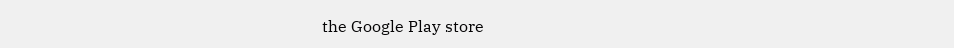the Google Play store